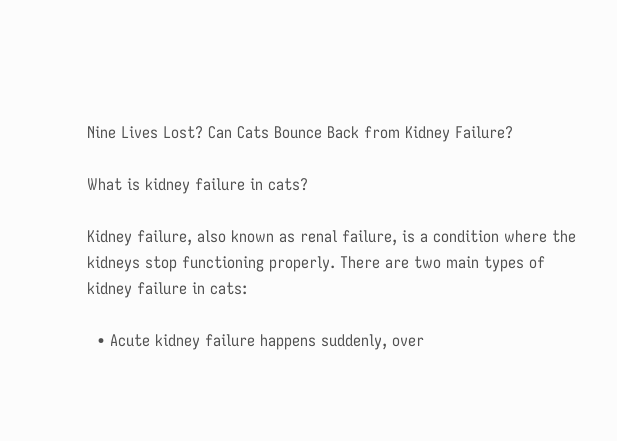Nine Lives Lost? Can Cats Bounce Back from Kidney Failure?

What is kidney failure in cats?

Kidney failure, also known as renal failure, is a condition where the kidneys stop functioning properly. There are two main types of kidney failure in cats:

  • Acute kidney failure happens suddenly, over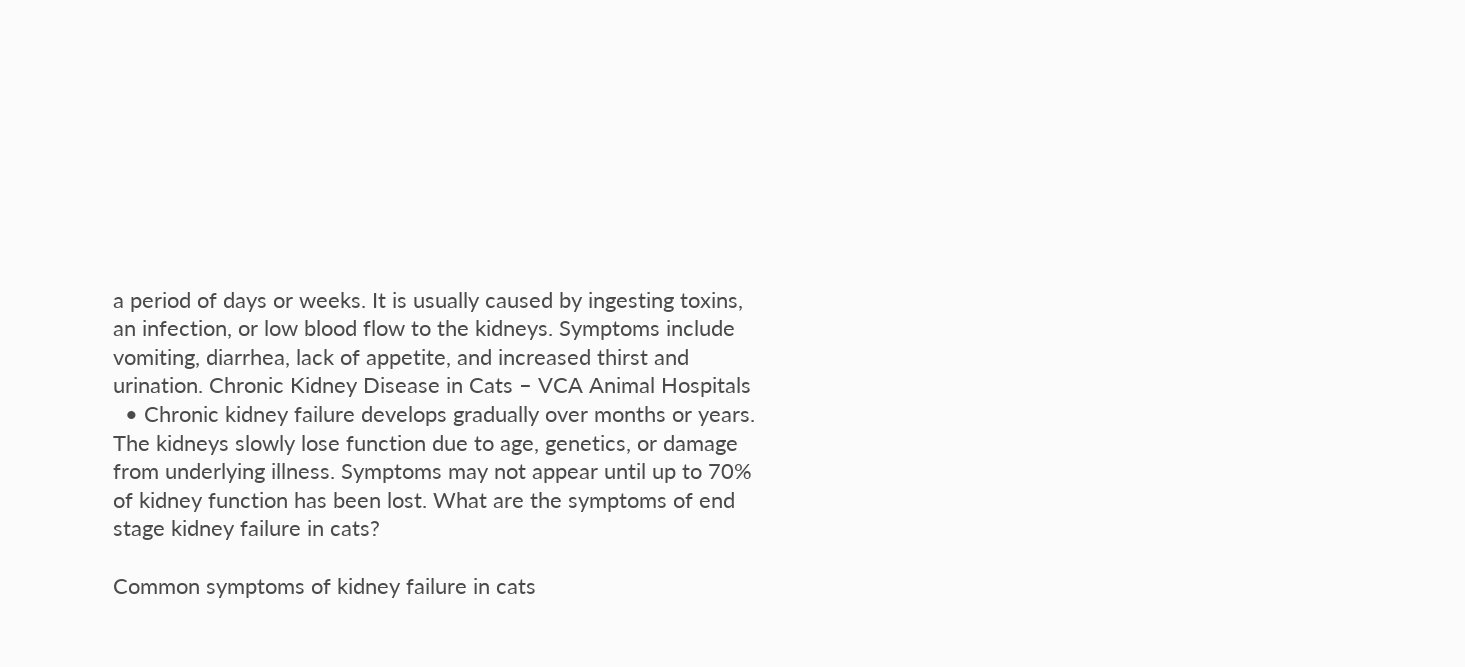a period of days or weeks. It is usually caused by ingesting toxins, an infection, or low blood flow to the kidneys. Symptoms include vomiting, diarrhea, lack of appetite, and increased thirst and urination. Chronic Kidney Disease in Cats – VCA Animal Hospitals
  • Chronic kidney failure develops gradually over months or years. The kidneys slowly lose function due to age, genetics, or damage from underlying illness. Symptoms may not appear until up to 70% of kidney function has been lost. What are the symptoms of end stage kidney failure in cats?

Common symptoms of kidney failure in cats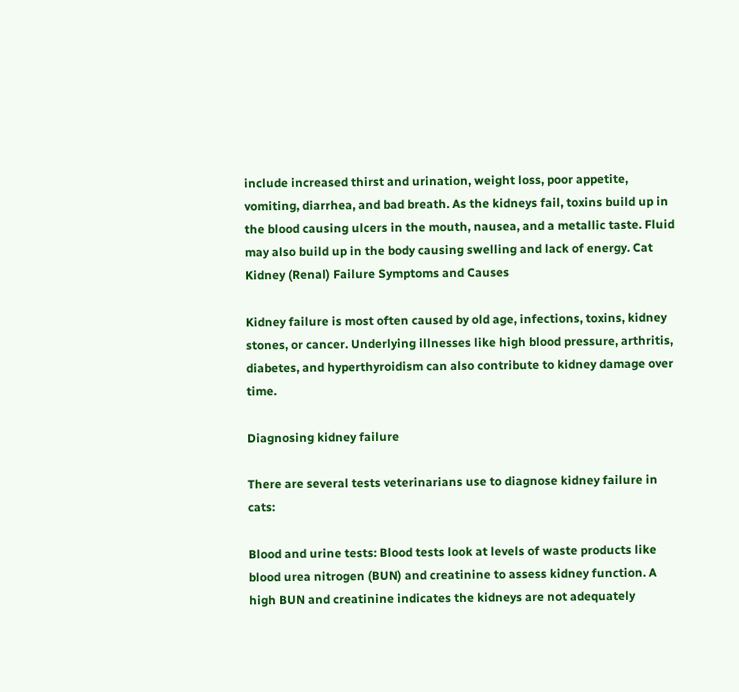include increased thirst and urination, weight loss, poor appetite, vomiting, diarrhea, and bad breath. As the kidneys fail, toxins build up in the blood causing ulcers in the mouth, nausea, and a metallic taste. Fluid may also build up in the body causing swelling and lack of energy. Cat Kidney (Renal) Failure Symptoms and Causes

Kidney failure is most often caused by old age, infections, toxins, kidney stones, or cancer. Underlying illnesses like high blood pressure, arthritis, diabetes, and hyperthyroidism can also contribute to kidney damage over time.

Diagnosing kidney failure

There are several tests veterinarians use to diagnose kidney failure in cats:

Blood and urine tests: Blood tests look at levels of waste products like blood urea nitrogen (BUN) and creatinine to assess kidney function. A high BUN and creatinine indicates the kidneys are not adequately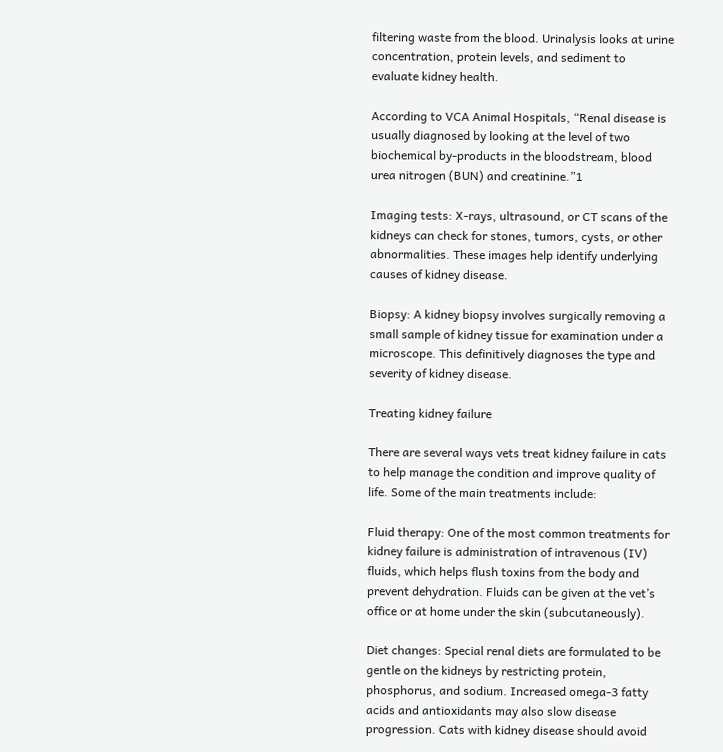filtering waste from the blood. Urinalysis looks at urine concentration, protein levels, and sediment to evaluate kidney health.

According to VCA Animal Hospitals, “Renal disease is usually diagnosed by looking at the level of two biochemical by-products in the bloodstream, blood urea nitrogen (BUN) and creatinine.”1

Imaging tests: X-rays, ultrasound, or CT scans of the kidneys can check for stones, tumors, cysts, or other abnormalities. These images help identify underlying causes of kidney disease.

Biopsy: A kidney biopsy involves surgically removing a small sample of kidney tissue for examination under a microscope. This definitively diagnoses the type and severity of kidney disease.

Treating kidney failure

There are several ways vets treat kidney failure in cats to help manage the condition and improve quality of life. Some of the main treatments include:

Fluid therapy: One of the most common treatments for kidney failure is administration of intravenous (IV) fluids, which helps flush toxins from the body and prevent dehydration. Fluids can be given at the vet’s office or at home under the skin (subcutaneously).

Diet changes: Special renal diets are formulated to be gentle on the kidneys by restricting protein, phosphorus, and sodium. Increased omega-3 fatty acids and antioxidants may also slow disease progression. Cats with kidney disease should avoid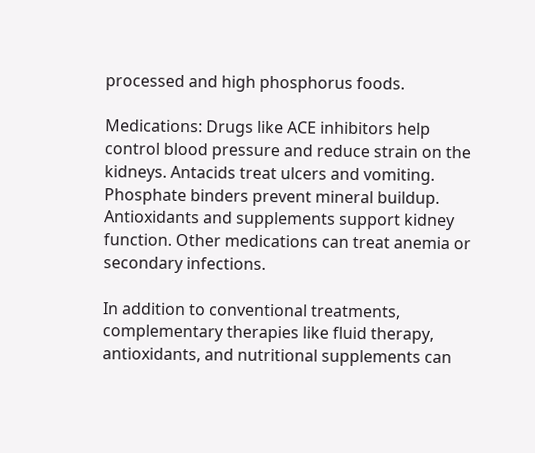processed and high phosphorus foods.

Medications: Drugs like ACE inhibitors help control blood pressure and reduce strain on the kidneys. Antacids treat ulcers and vomiting. Phosphate binders prevent mineral buildup. Antioxidants and supplements support kidney function. Other medications can treat anemia or secondary infections.

In addition to conventional treatments, complementary therapies like fluid therapy, antioxidants, and nutritional supplements can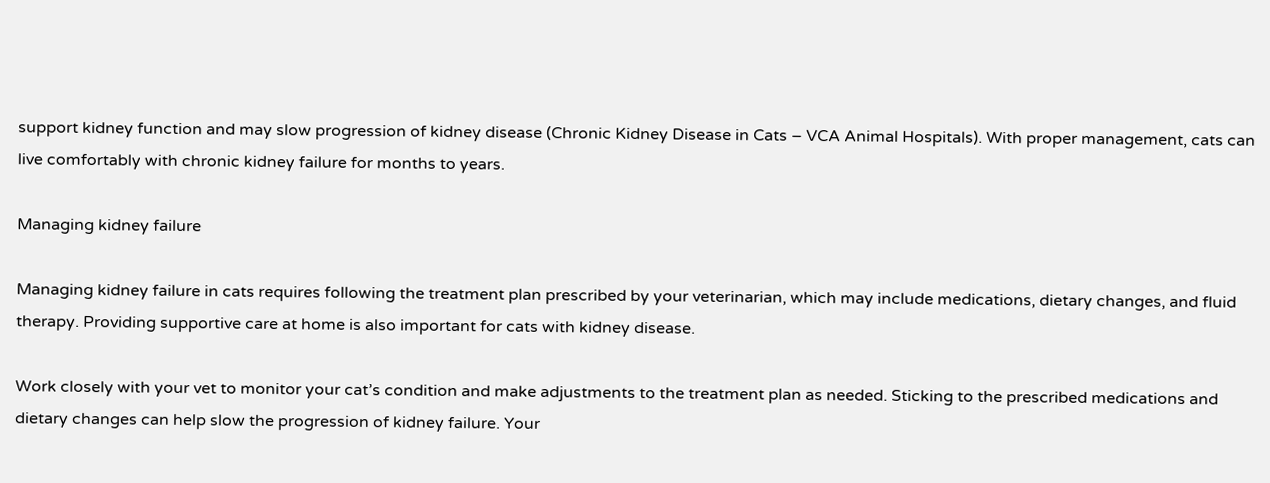support kidney function and may slow progression of kidney disease (Chronic Kidney Disease in Cats – VCA Animal Hospitals). With proper management, cats can live comfortably with chronic kidney failure for months to years.

Managing kidney failure

Managing kidney failure in cats requires following the treatment plan prescribed by your veterinarian, which may include medications, dietary changes, and fluid therapy. Providing supportive care at home is also important for cats with kidney disease.

Work closely with your vet to monitor your cat’s condition and make adjustments to the treatment plan as needed. Sticking to the prescribed medications and dietary changes can help slow the progression of kidney failure. Your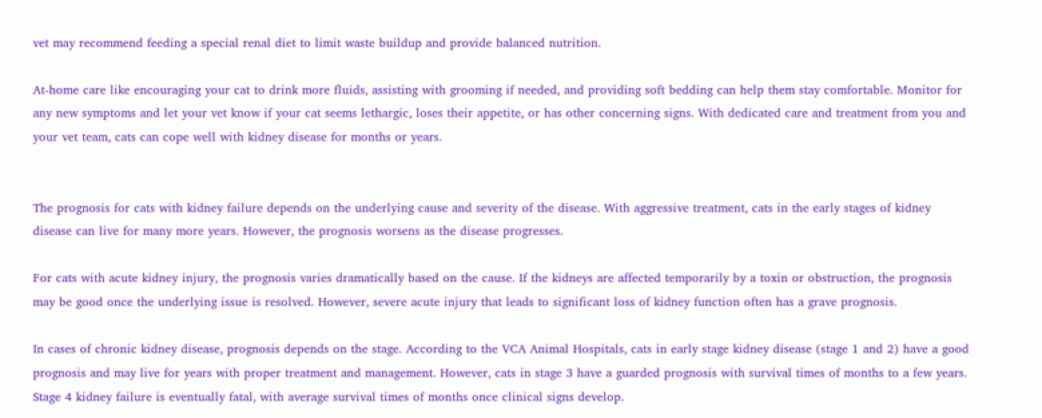vet may recommend feeding a special renal diet to limit waste buildup and provide balanced nutrition.

At-home care like encouraging your cat to drink more fluids, assisting with grooming if needed, and providing soft bedding can help them stay comfortable. Monitor for any new symptoms and let your vet know if your cat seems lethargic, loses their appetite, or has other concerning signs. With dedicated care and treatment from you and your vet team, cats can cope well with kidney disease for months or years.


The prognosis for cats with kidney failure depends on the underlying cause and severity of the disease. With aggressive treatment, cats in the early stages of kidney disease can live for many more years. However, the prognosis worsens as the disease progresses.

For cats with acute kidney injury, the prognosis varies dramatically based on the cause. If the kidneys are affected temporarily by a toxin or obstruction, the prognosis may be good once the underlying issue is resolved. However, severe acute injury that leads to significant loss of kidney function often has a grave prognosis.

In cases of chronic kidney disease, prognosis depends on the stage. According to the VCA Animal Hospitals, cats in early stage kidney disease (stage 1 and 2) have a good prognosis and may live for years with proper treatment and management. However, cats in stage 3 have a guarded prognosis with survival times of months to a few years. Stage 4 kidney failure is eventually fatal, with average survival times of months once clinical signs develop.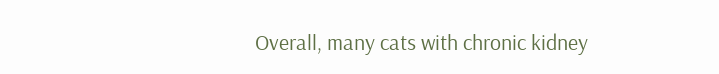Overall, many cats with chronic kidney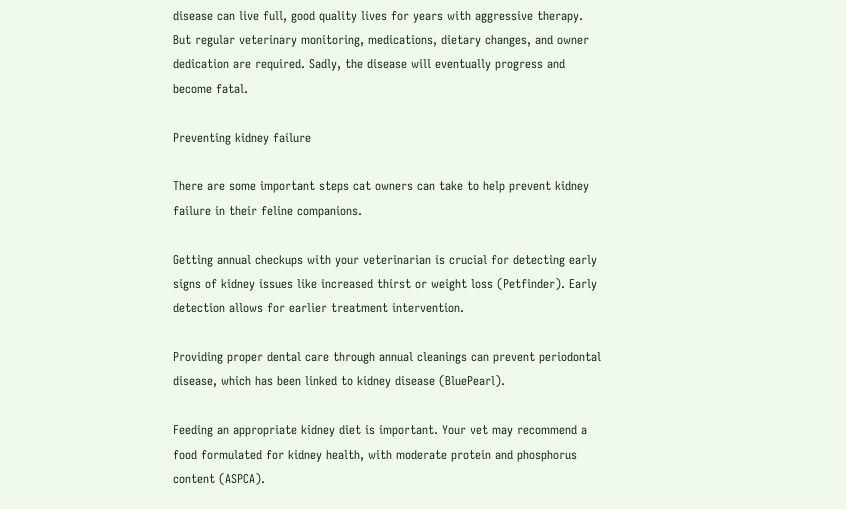disease can live full, good quality lives for years with aggressive therapy. But regular veterinary monitoring, medications, dietary changes, and owner dedication are required. Sadly, the disease will eventually progress and become fatal.

Preventing kidney failure

There are some important steps cat owners can take to help prevent kidney failure in their feline companions.

Getting annual checkups with your veterinarian is crucial for detecting early signs of kidney issues like increased thirst or weight loss (Petfinder). Early detection allows for earlier treatment intervention.

Providing proper dental care through annual cleanings can prevent periodontal disease, which has been linked to kidney disease (BluePearl).

Feeding an appropriate kidney diet is important. Your vet may recommend a food formulated for kidney health, with moderate protein and phosphorus content (ASPCA).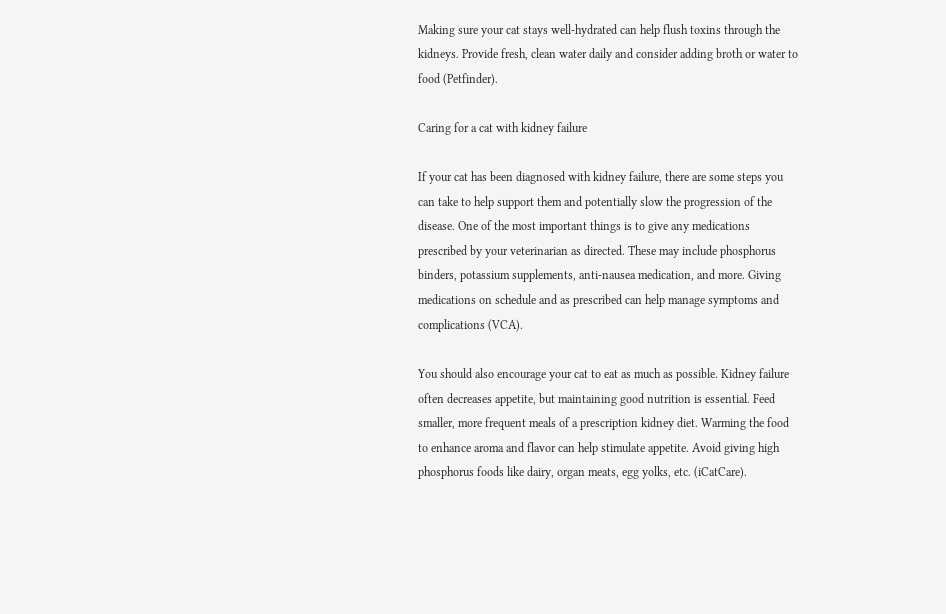Making sure your cat stays well-hydrated can help flush toxins through the kidneys. Provide fresh, clean water daily and consider adding broth or water to food (Petfinder).

Caring for a cat with kidney failure

If your cat has been diagnosed with kidney failure, there are some steps you can take to help support them and potentially slow the progression of the disease. One of the most important things is to give any medications prescribed by your veterinarian as directed. These may include phosphorus binders, potassium supplements, anti-nausea medication, and more. Giving medications on schedule and as prescribed can help manage symptoms and complications (VCA).

You should also encourage your cat to eat as much as possible. Kidney failure often decreases appetite, but maintaining good nutrition is essential. Feed smaller, more frequent meals of a prescription kidney diet. Warming the food to enhance aroma and flavor can help stimulate appetite. Avoid giving high phosphorus foods like dairy, organ meats, egg yolks, etc. (iCatCare).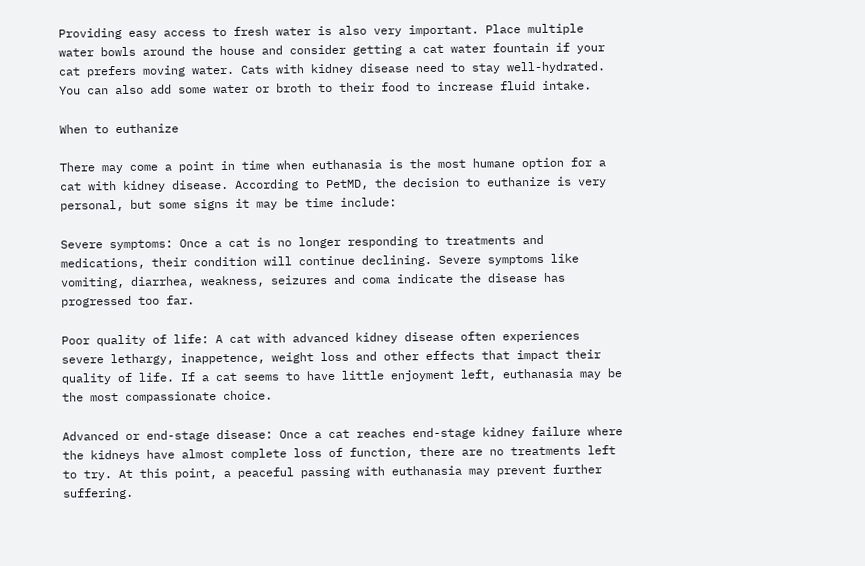Providing easy access to fresh water is also very important. Place multiple water bowls around the house and consider getting a cat water fountain if your cat prefers moving water. Cats with kidney disease need to stay well-hydrated. You can also add some water or broth to their food to increase fluid intake.

When to euthanize

There may come a point in time when euthanasia is the most humane option for a cat with kidney disease. According to PetMD, the decision to euthanize is very personal, but some signs it may be time include:

Severe symptoms: Once a cat is no longer responding to treatments and medications, their condition will continue declining. Severe symptoms like vomiting, diarrhea, weakness, seizures and coma indicate the disease has progressed too far.

Poor quality of life: A cat with advanced kidney disease often experiences severe lethargy, inappetence, weight loss and other effects that impact their quality of life. If a cat seems to have little enjoyment left, euthanasia may be the most compassionate choice.

Advanced or end-stage disease: Once a cat reaches end-stage kidney failure where the kidneys have almost complete loss of function, there are no treatments left to try. At this point, a peaceful passing with euthanasia may prevent further suffering.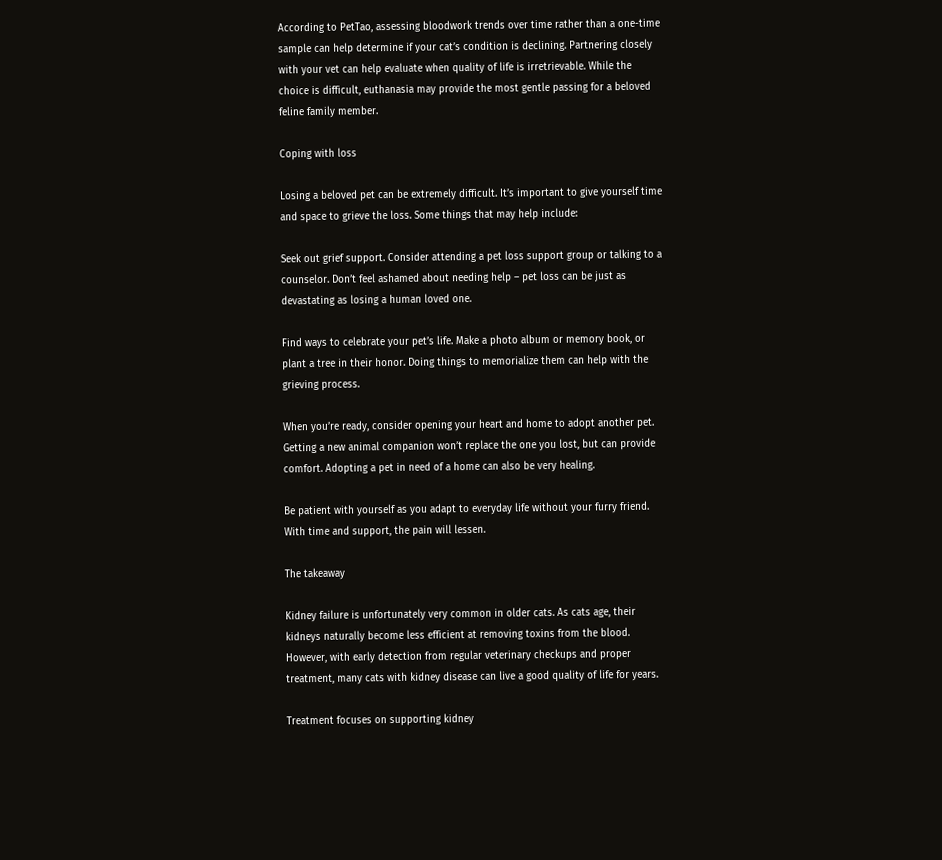According to PetTao, assessing bloodwork trends over time rather than a one-time sample can help determine if your cat’s condition is declining. Partnering closely with your vet can help evaluate when quality of life is irretrievable. While the choice is difficult, euthanasia may provide the most gentle passing for a beloved feline family member.

Coping with loss

Losing a beloved pet can be extremely difficult. It’s important to give yourself time and space to grieve the loss. Some things that may help include:

Seek out grief support. Consider attending a pet loss support group or talking to a counselor. Don’t feel ashamed about needing help – pet loss can be just as devastating as losing a human loved one.

Find ways to celebrate your pet’s life. Make a photo album or memory book, or plant a tree in their honor. Doing things to memorialize them can help with the grieving process.

When you’re ready, consider opening your heart and home to adopt another pet. Getting a new animal companion won’t replace the one you lost, but can provide comfort. Adopting a pet in need of a home can also be very healing.

Be patient with yourself as you adapt to everyday life without your furry friend. With time and support, the pain will lessen.

The takeaway

Kidney failure is unfortunately very common in older cats. As cats age, their kidneys naturally become less efficient at removing toxins from the blood. However, with early detection from regular veterinary checkups and proper treatment, many cats with kidney disease can live a good quality of life for years.

Treatment focuses on supporting kidney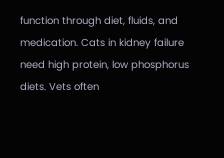function through diet, fluids, and medication. Cats in kidney failure need high protein, low phosphorus diets. Vets often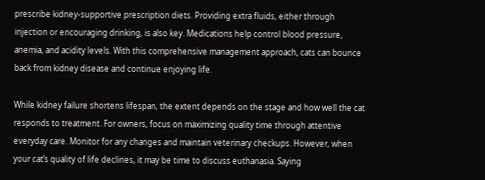prescribe kidney-supportive prescription diets. Providing extra fluids, either through injection or encouraging drinking, is also key. Medications help control blood pressure, anemia, and acidity levels. With this comprehensive management approach, cats can bounce back from kidney disease and continue enjoying life.

While kidney failure shortens lifespan, the extent depends on the stage and how well the cat responds to treatment. For owners, focus on maximizing quality time through attentive everyday care. Monitor for any changes and maintain veterinary checkups. However, when your cat’s quality of life declines, it may be time to discuss euthanasia. Saying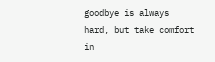goodbye is always hard, but take comfort in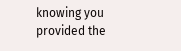knowing you provided the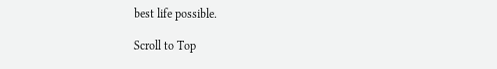best life possible.

Scroll to Top